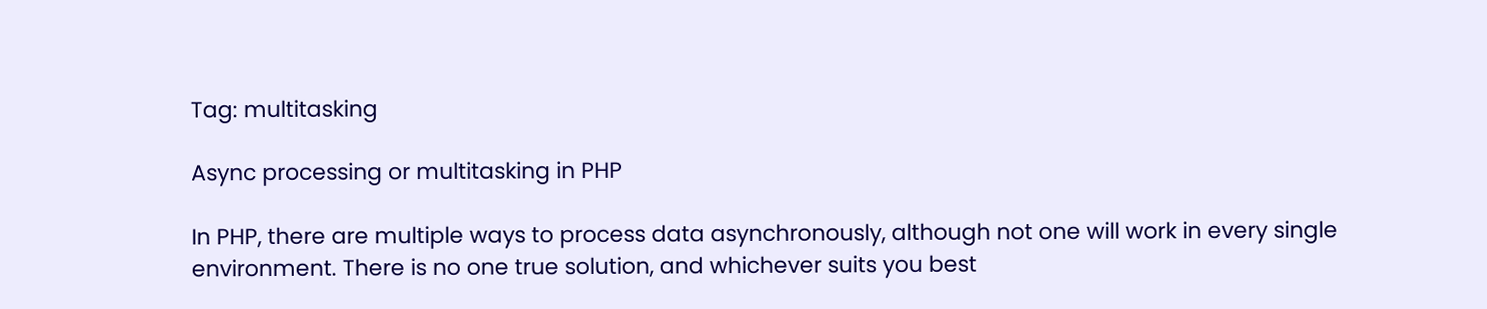Tag: multitasking

Async processing or multitasking in PHP

In PHP, there are multiple ways to process data asynchronously, although not one will work in every single environment. There is no one true solution, and whichever suits you best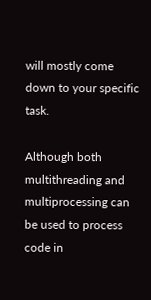will mostly come down to your specific task.

Although both multithreading and multiprocessing can be used to process code in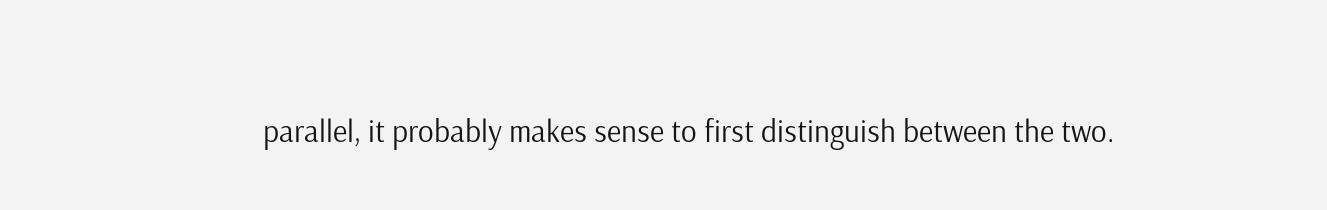parallel, it probably makes sense to first distinguish between the two.